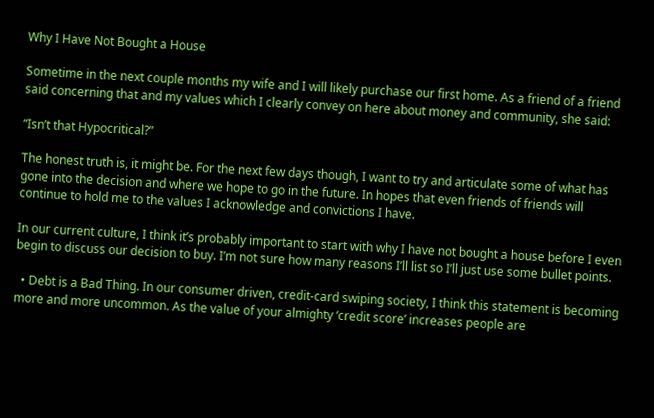Why I Have Not Bought a House

Sometime in the next couple months my wife and I will likely purchase our first home. As a friend of a friend said concerning that and my values which I clearly convey on here about money and community, she said:

“Isn’t that Hypocritical?”

The honest truth is, it might be. For the next few days though, I want to try and articulate some of what has gone into the decision and where we hope to go in the future. In hopes that even friends of friends will continue to hold me to the values I acknowledge and convictions I have.

In our current culture, I think it’s probably important to start with why I have not bought a house before I even begin to discuss our decision to buy. I’m not sure how many reasons I’ll list so I’ll just use some bullet points.

  • Debt is a Bad Thing. In our consumer driven, credit-card swiping society, I think this statement is becoming more and more uncommon. As the value of your almighty ‘credit score’ increases people are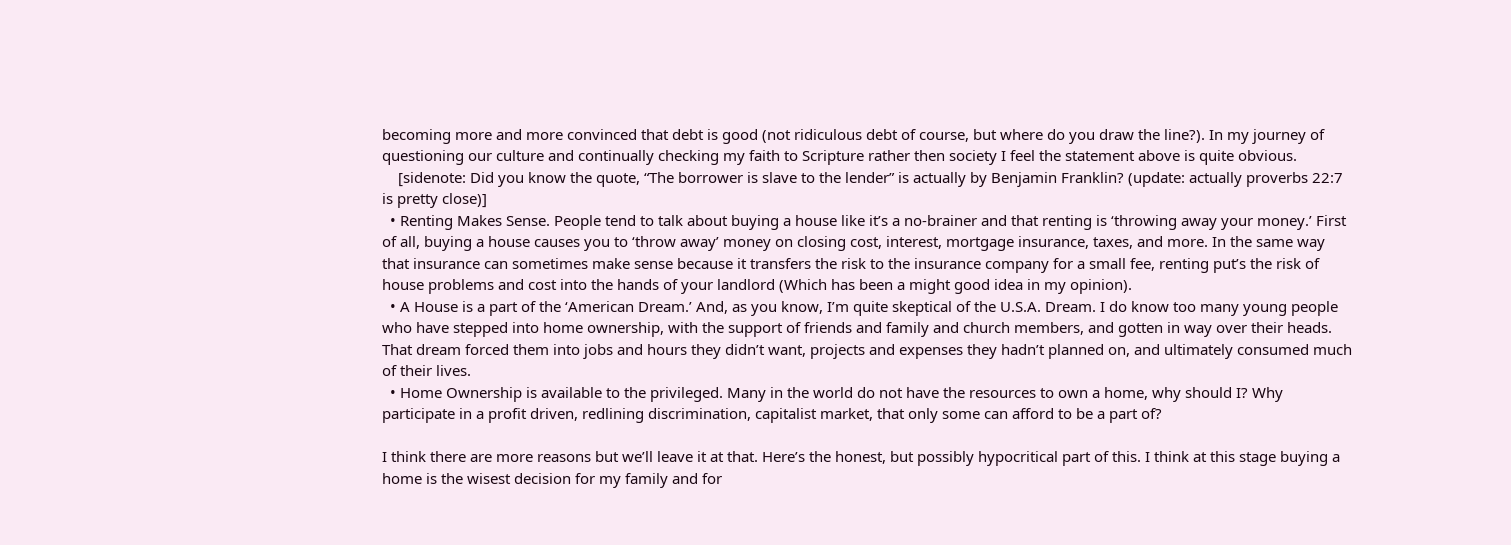becoming more and more convinced that debt is good (not ridiculous debt of course, but where do you draw the line?). In my journey of questioning our culture and continually checking my faith to Scripture rather then society I feel the statement above is quite obvious.
    [sidenote: Did you know the quote, “The borrower is slave to the lender” is actually by Benjamin Franklin? (update: actually proverbs 22:7 is pretty close)]
  • Renting Makes Sense. People tend to talk about buying a house like it’s a no-brainer and that renting is ‘throwing away your money.’ First of all, buying a house causes you to ‘throw away’ money on closing cost, interest, mortgage insurance, taxes, and more. In the same way that insurance can sometimes make sense because it transfers the risk to the insurance company for a small fee, renting put’s the risk of house problems and cost into the hands of your landlord (Which has been a might good idea in my opinion).
  • A House is a part of the ‘American Dream.’ And, as you know, I’m quite skeptical of the U.S.A. Dream. I do know too many young people who have stepped into home ownership, with the support of friends and family and church members, and gotten in way over their heads. That dream forced them into jobs and hours they didn’t want, projects and expenses they hadn’t planned on, and ultimately consumed much of their lives.
  • Home Ownership is available to the privileged. Many in the world do not have the resources to own a home, why should I? Why participate in a profit driven, redlining discrimination, capitalist market, that only some can afford to be a part of?

I think there are more reasons but we’ll leave it at that. Here’s the honest, but possibly hypocritical part of this. I think at this stage buying a home is the wisest decision for my family and for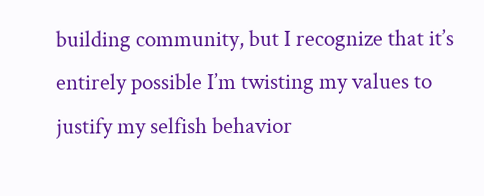building community, but I recognize that it’s entirely possible I’m twisting my values to justify my selfish behavior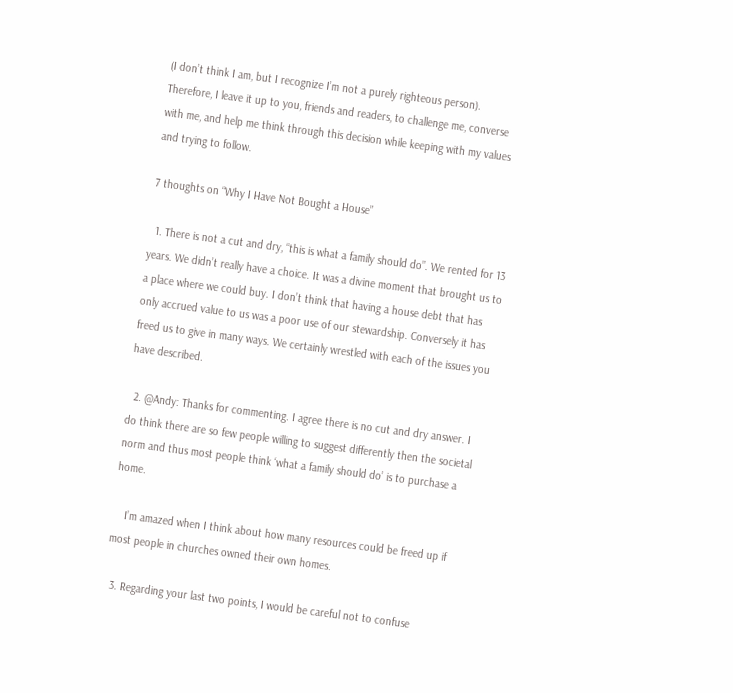(I don’t think I am, but I recognize I’m not a purely righteous person). Therefore, I leave it up to you, friends and readers, to challenge me, converse with me, and help me think through this decision while keeping with my values and trying to follow.

7 thoughts on “Why I Have Not Bought a House”

  1. There is not a cut and dry, “this is what a family should do”. We rented for 13 years. We didn’t really have a choice. It was a divine moment that brought us to a place where we could buy. I don’t think that having a house debt that has only accrued value to us was a poor use of our stewardship. Conversely it has freed us to give in many ways. We certainly wrestled with each of the issues you have described.

  2. @Andy: Thanks for commenting. I agree there is no cut and dry answer. I do think there are so few people willing to suggest differently then the societal norm and thus most people think ‘what a family should do’ is to purchase a home.

    I’m amazed when I think about how many resources could be freed up if most people in churches owned their own homes.

  3. Regarding your last two points, I would be careful not to confuse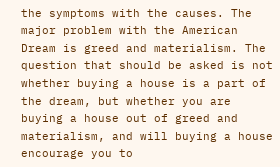the symptoms with the causes. The major problem with the American Dream is greed and materialism. The question that should be asked is not whether buying a house is a part of the dream, but whether you are buying a house out of greed and materialism, and will buying a house encourage you to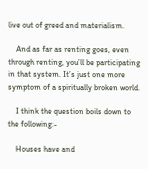live out of greed and materialism.

    And as far as renting goes, even through renting, you’ll be participating in that system. It’s just one more symptom of a spiritually broken world.

    I think the question boils down to the following:-

    Houses have and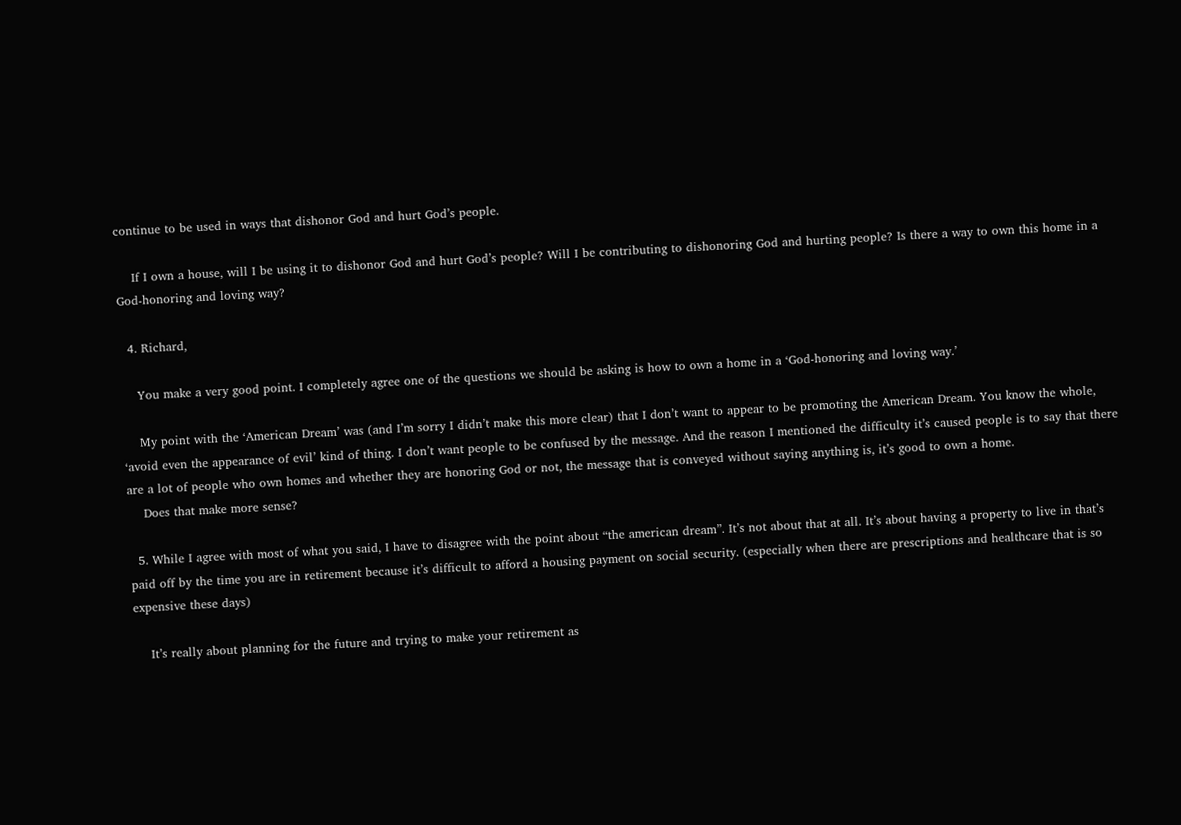continue to be used in ways that dishonor God and hurt God’s people.

    If I own a house, will I be using it to dishonor God and hurt God’s people? Will I be contributing to dishonoring God and hurting people? Is there a way to own this home in a God-honoring and loving way?

  4. Richard,

    You make a very good point. I completely agree one of the questions we should be asking is how to own a home in a ‘God-honoring and loving way.’

    My point with the ‘American Dream’ was (and I’m sorry I didn’t make this more clear) that I don’t want to appear to be promoting the American Dream. You know the whole, ‘avoid even the appearance of evil’ kind of thing. I don’t want people to be confused by the message. And the reason I mentioned the difficulty it’s caused people is to say that there are a lot of people who own homes and whether they are honoring God or not, the message that is conveyed without saying anything is, it’s good to own a home.
    Does that make more sense?

  5. While I agree with most of what you said, I have to disagree with the point about “the american dream”. It’s not about that at all. It’s about having a property to live in that’s paid off by the time you are in retirement because it’s difficult to afford a housing payment on social security. (especially when there are prescriptions and healthcare that is so expensive these days)

    It’s really about planning for the future and trying to make your retirement as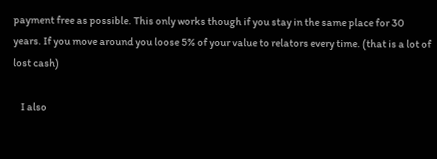payment free as possible. This only works though if you stay in the same place for 30 years. If you move around you loose 5% of your value to relators every time. (that is a lot of lost cash)

    I also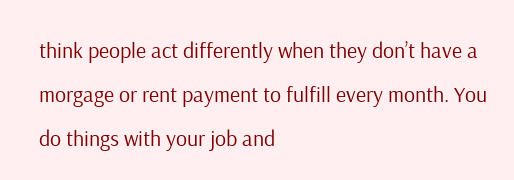think people act differently when they don’t have a morgage or rent payment to fulfill every month. You do things with your job and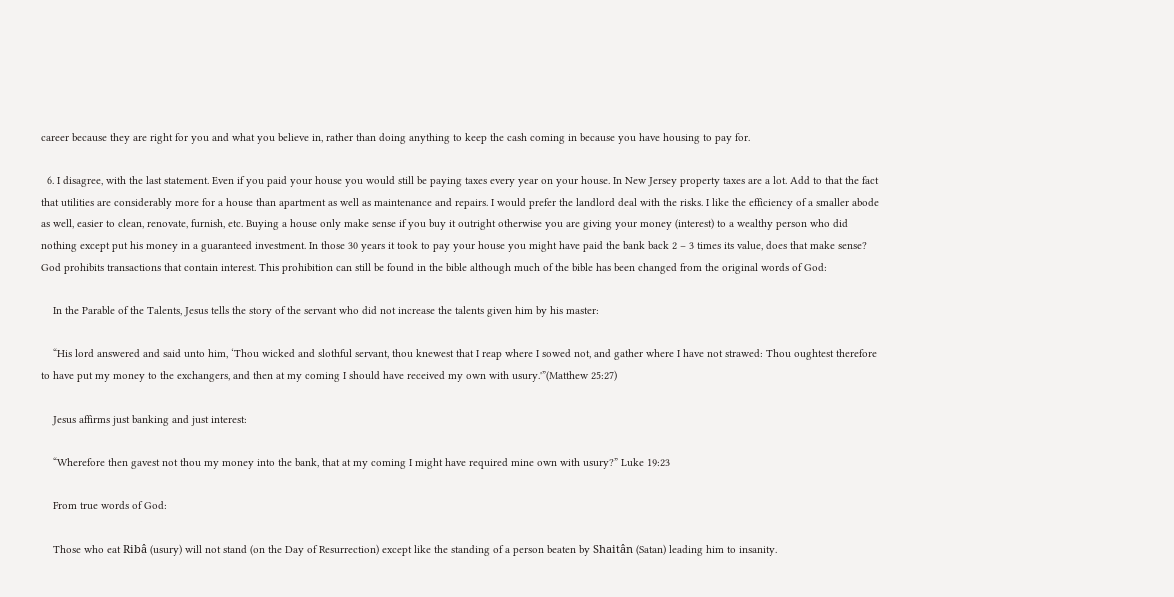career because they are right for you and what you believe in, rather than doing anything to keep the cash coming in because you have housing to pay for.

  6. I disagree, with the last statement. Even if you paid your house you would still be paying taxes every year on your house. In New Jersey property taxes are a lot. Add to that the fact that utilities are considerably more for a house than apartment as well as maintenance and repairs. I would prefer the landlord deal with the risks. I like the efficiency of a smaller abode as well, easier to clean, renovate, furnish, etc. Buying a house only make sense if you buy it outright otherwise you are giving your money (interest) to a wealthy person who did nothing except put his money in a guaranteed investment. In those 30 years it took to pay your house you might have paid the bank back 2 – 3 times its value, does that make sense? God prohibits transactions that contain interest. This prohibition can still be found in the bible although much of the bible has been changed from the original words of God:

    In the Parable of the Talents, Jesus tells the story of the servant who did not increase the talents given him by his master:

    “His lord answered and said unto him, ‘Thou wicked and slothful servant, thou knewest that I reap where I sowed not, and gather where I have not strawed: Thou oughtest therefore to have put my money to the exchangers, and then at my coming I should have received my own with usury.'”(Matthew 25:27)

    Jesus affirms just banking and just interest:

    “Wherefore then gavest not thou my money into the bank, that at my coming I might have required mine own with usury?” Luke 19:23

    From true words of God:

    Those who eat Ribâ (usury) will not stand (on the Day of Resurrection) except like the standing of a person beaten by Shaitân (Satan) leading him to insanity.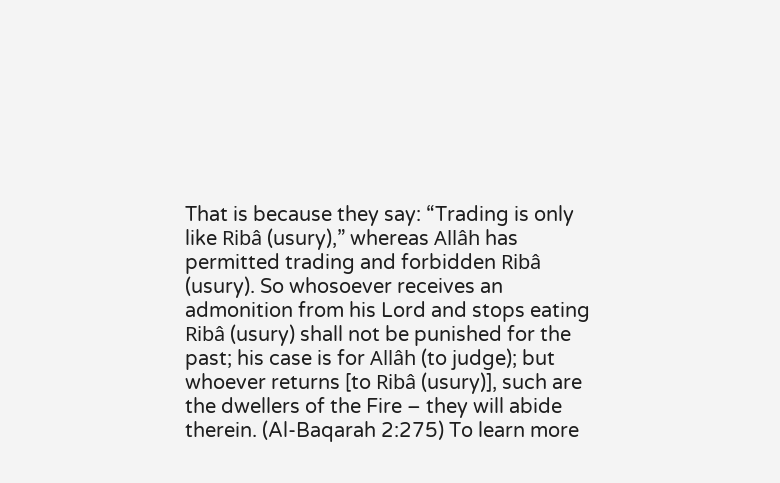That is because they say: “Trading is only like Ribâ (usury),” whereas Allâh has permitted trading and forbidden Ribâ (usury). So whosoever receives an admonition from his Lord and stops eating Ribâ (usury) shall not be punished for the past; his case is for Allâh (to judge); but whoever returns [to Ribâ (usury)], such are the dwellers of the Fire – they will abide therein. (Al-Baqarah 2:275) To learn more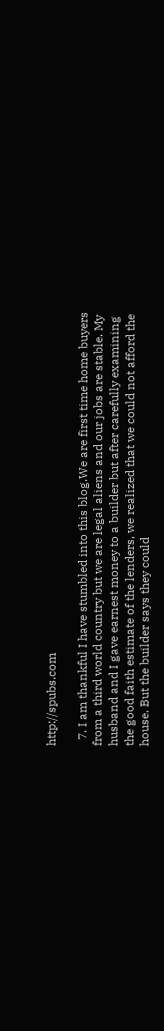http://spubs.com

  7. I am thankful I have stumbled into this blog.We are first time home buyers from a third world country but we are legal aliens and our jobs are stable. My husband and I gave earnest money to a builder but after carefully examining the good faith estimate of the lenders, we realized that we could not afford the house. But the builder says they could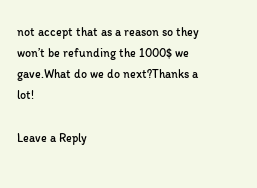not accept that as a reason so they won’t be refunding the 1000$ we gave.What do we do next?Thanks a lot!

Leave a Reply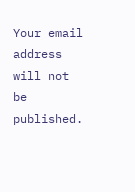Your email address will not be published.